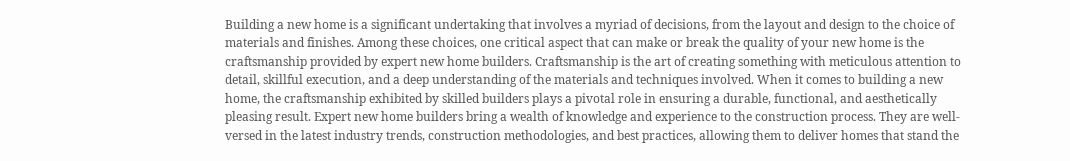Building a new home is a significant undertaking that involves a myriad of decisions, from the layout and design to the choice of materials and finishes. Among these choices, one critical aspect that can make or break the quality of your new home is the craftsmanship provided by expert new home builders. Craftsmanship is the art of creating something with meticulous attention to detail, skillful execution, and a deep understanding of the materials and techniques involved. When it comes to building a new home, the craftsmanship exhibited by skilled builders plays a pivotal role in ensuring a durable, functional, and aesthetically pleasing result. Expert new home builders bring a wealth of knowledge and experience to the construction process. They are well-versed in the latest industry trends, construction methodologies, and best practices, allowing them to deliver homes that stand the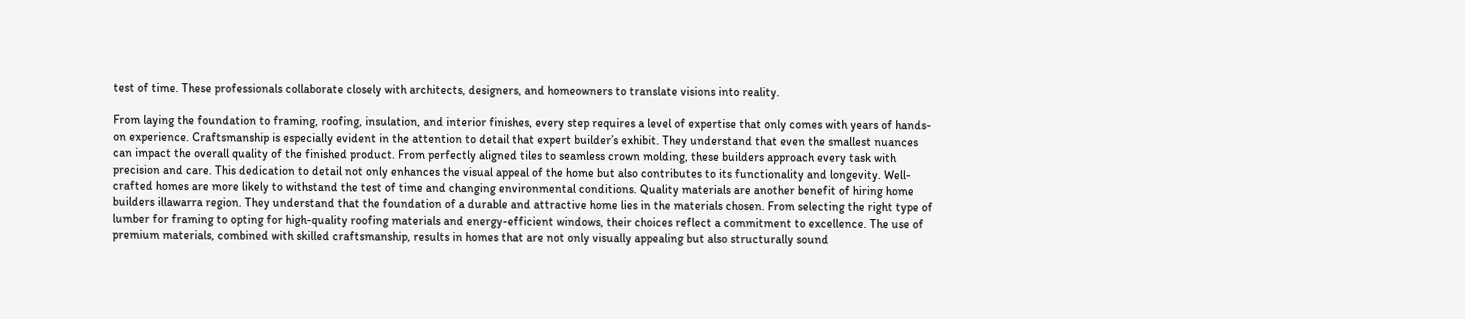test of time. These professionals collaborate closely with architects, designers, and homeowners to translate visions into reality.

From laying the foundation to framing, roofing, insulation, and interior finishes, every step requires a level of expertise that only comes with years of hands-on experience. Craftsmanship is especially evident in the attention to detail that expert builder’s exhibit. They understand that even the smallest nuances can impact the overall quality of the finished product. From perfectly aligned tiles to seamless crown molding, these builders approach every task with precision and care. This dedication to detail not only enhances the visual appeal of the home but also contributes to its functionality and longevity. Well-crafted homes are more likely to withstand the test of time and changing environmental conditions. Quality materials are another benefit of hiring home builders illawarra region. They understand that the foundation of a durable and attractive home lies in the materials chosen. From selecting the right type of lumber for framing to opting for high-quality roofing materials and energy-efficient windows, their choices reflect a commitment to excellence. The use of premium materials, combined with skilled craftsmanship, results in homes that are not only visually appealing but also structurally sound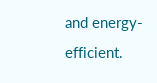and energy-efficient.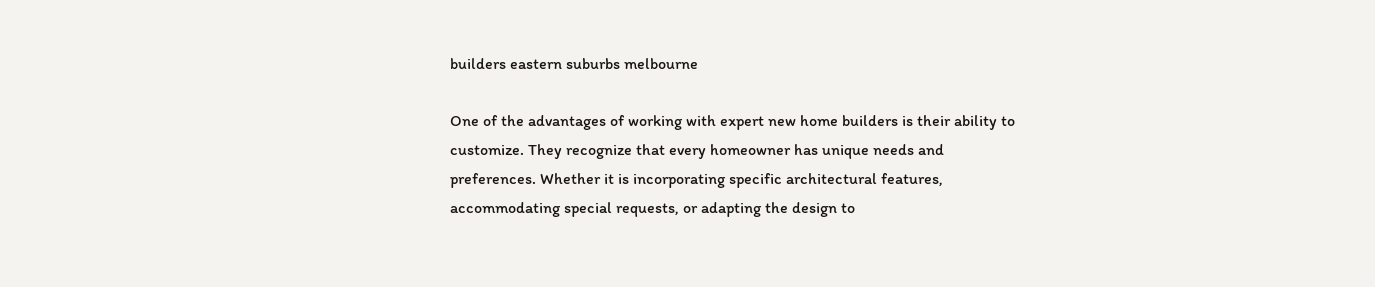builders eastern suburbs melbourne

One of the advantages of working with expert new home builders is their ability to customize. They recognize that every homeowner has unique needs and preferences. Whether it is incorporating specific architectural features, accommodating special requests, or adapting the design to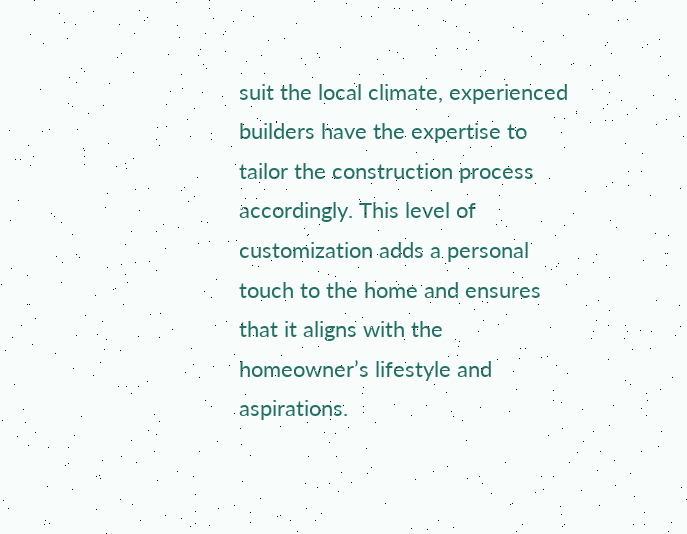suit the local climate, experienced builders have the expertise to tailor the construction process accordingly. This level of customization adds a personal touch to the home and ensures that it aligns with the homeowner’s lifestyle and aspirations.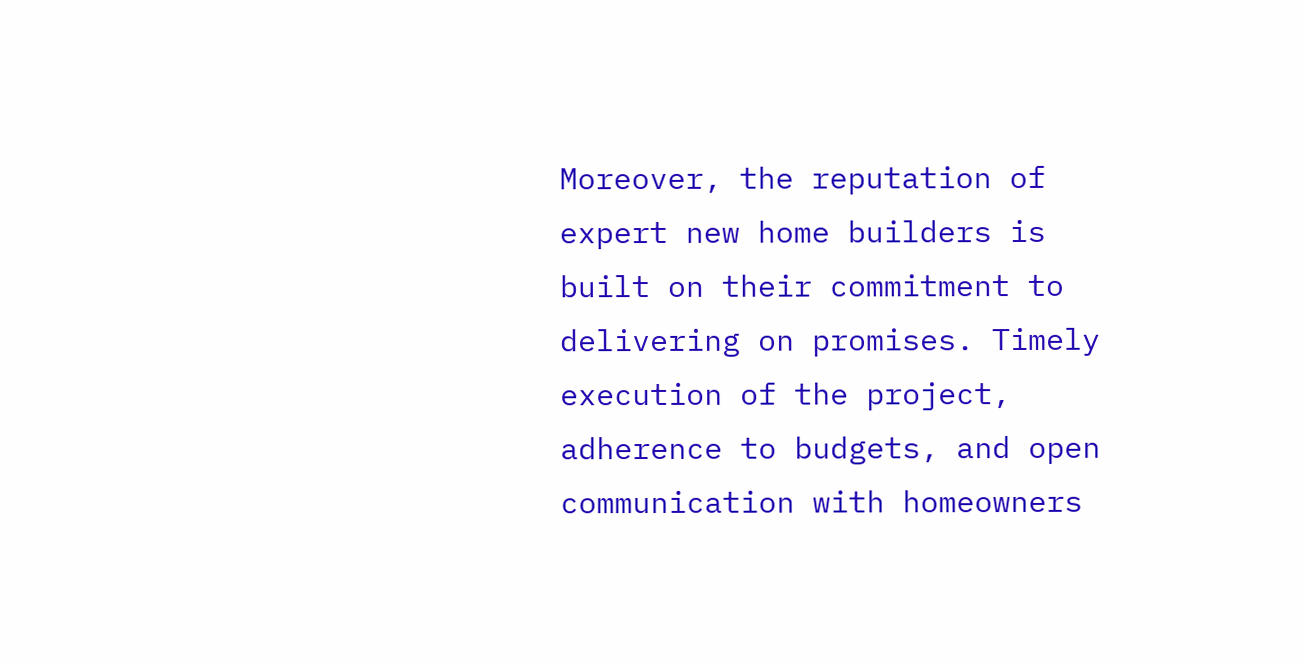Moreover, the reputation of expert new home builders is built on their commitment to delivering on promises. Timely execution of the project, adherence to budgets, and open communication with homeowners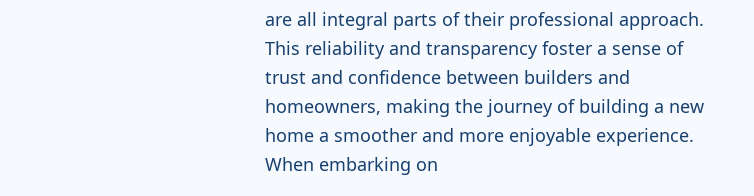are all integral parts of their professional approach. This reliability and transparency foster a sense of trust and confidence between builders and homeowners, making the journey of building a new home a smoother and more enjoyable experience. When embarking on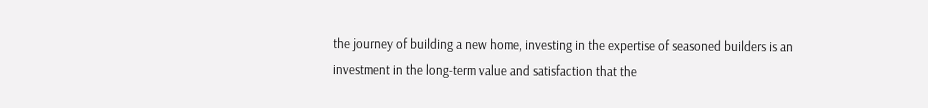the journey of building a new home, investing in the expertise of seasoned builders is an investment in the long-term value and satisfaction that the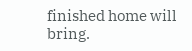finished home will bring.